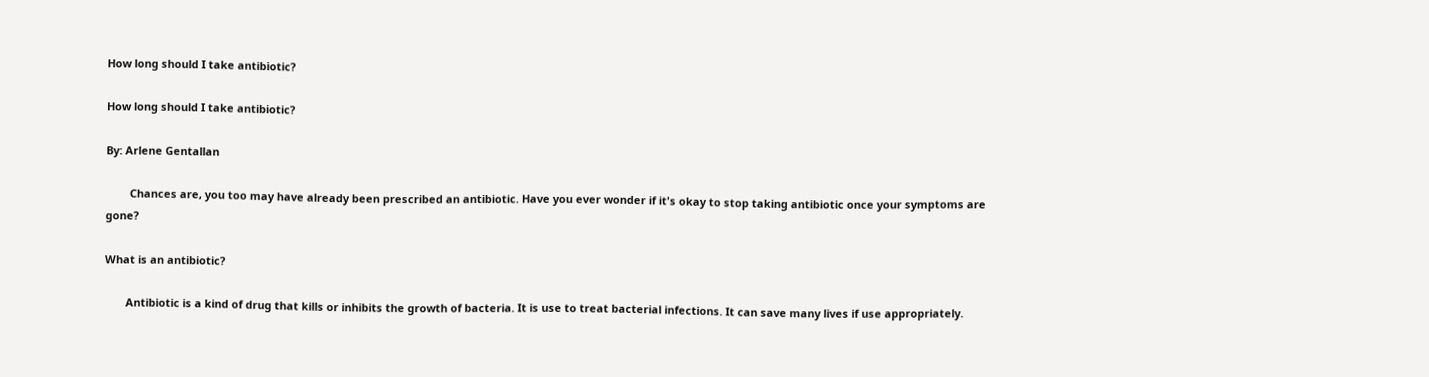How long should I take antibiotic?

How long should I take antibiotic?

By: Arlene Gentallan

        Chances are, you too may have already been prescribed an antibiotic. Have you ever wonder if it's okay to stop taking antibiotic once your symptoms are gone?

What is an antibiotic?

       Antibiotic is a kind of drug that kills or inhibits the growth of bacteria. It is use to treat bacterial infections. It can save many lives if use appropriately.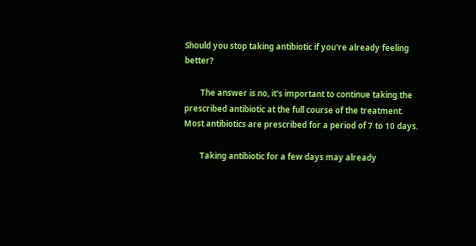Should you stop taking antibiotic if you're already feeling better?

        The answer is no, it's important to continue taking the prescribed antibiotic at the full course of the treatment.  Most antibiotics are prescribed for a period of 7 to 10 days.

        Taking antibiotic for a few days may already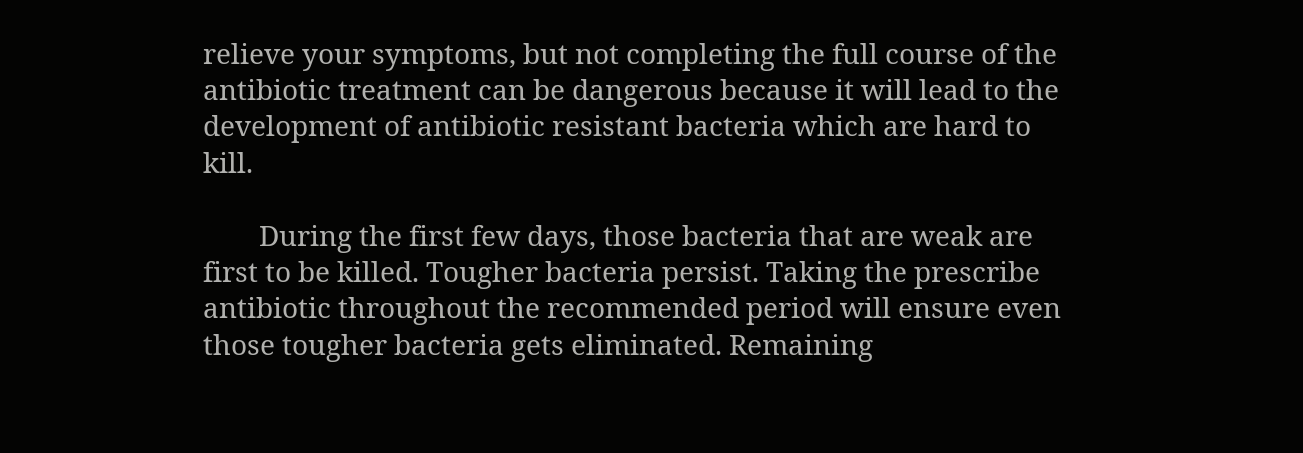relieve your symptoms, but not completing the full course of the antibiotic treatment can be dangerous because it will lead to the development of antibiotic resistant bacteria which are hard to kill.

        During the first few days, those bacteria that are weak are first to be killed. Tougher bacteria persist. Taking the prescribe antibiotic throughout the recommended period will ensure even those tougher bacteria gets eliminated. Remaining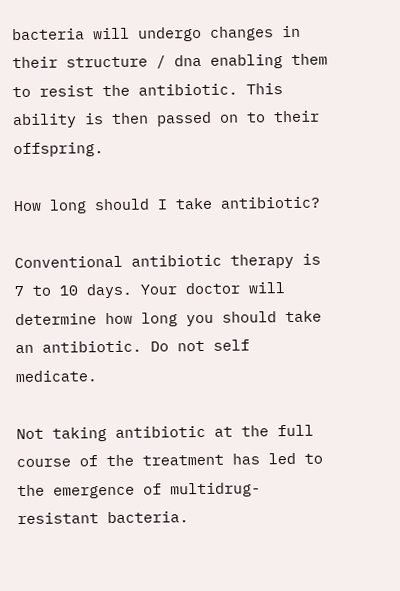bacteria will undergo changes in their structure / dna enabling them to resist the antibiotic. This ability is then passed on to their offspring.

How long should I take antibiotic?

Conventional antibiotic therapy is 7 to 10 days. Your doctor will determine how long you should take an antibiotic. Do not self medicate.

Not taking antibiotic at the full course of the treatment has led to the emergence of multidrug-resistant bacteria.